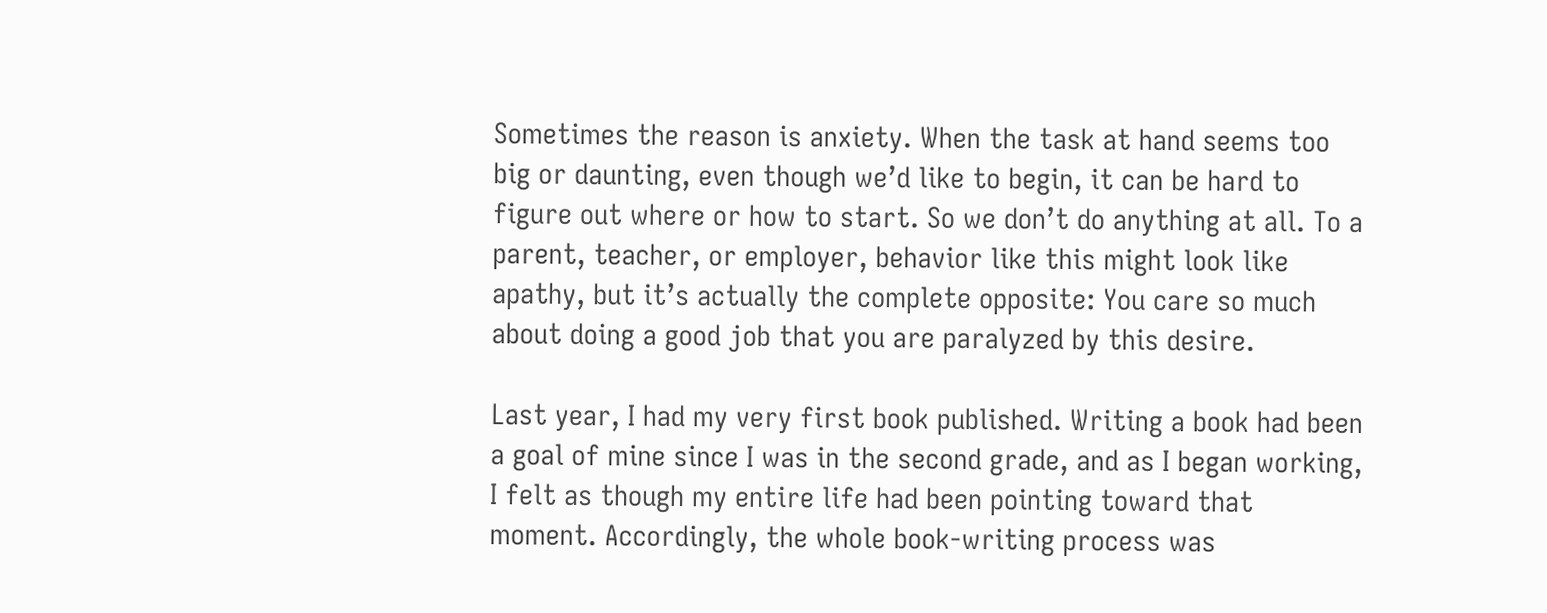Sometimes the reason is anxiety. When the task at hand seems too big or daunting, even though we’d like to begin, it can be hard to figure out where or how to start. So we don’t do anything at all. To a parent, teacher, or employer, behavior like this might look like apathy, but it’s actually the complete opposite: You care so much about doing a good job that you are paralyzed by this desire.

Last year, I had my very first book published. Writing a book had been a goal of mine since I was in the second grade, and as I began working, I felt as though my entire life had been pointing toward that moment. Accordingly, the whole book-writing process was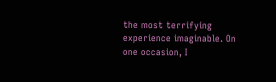the most terrifying experience imaginable. On one occasion, I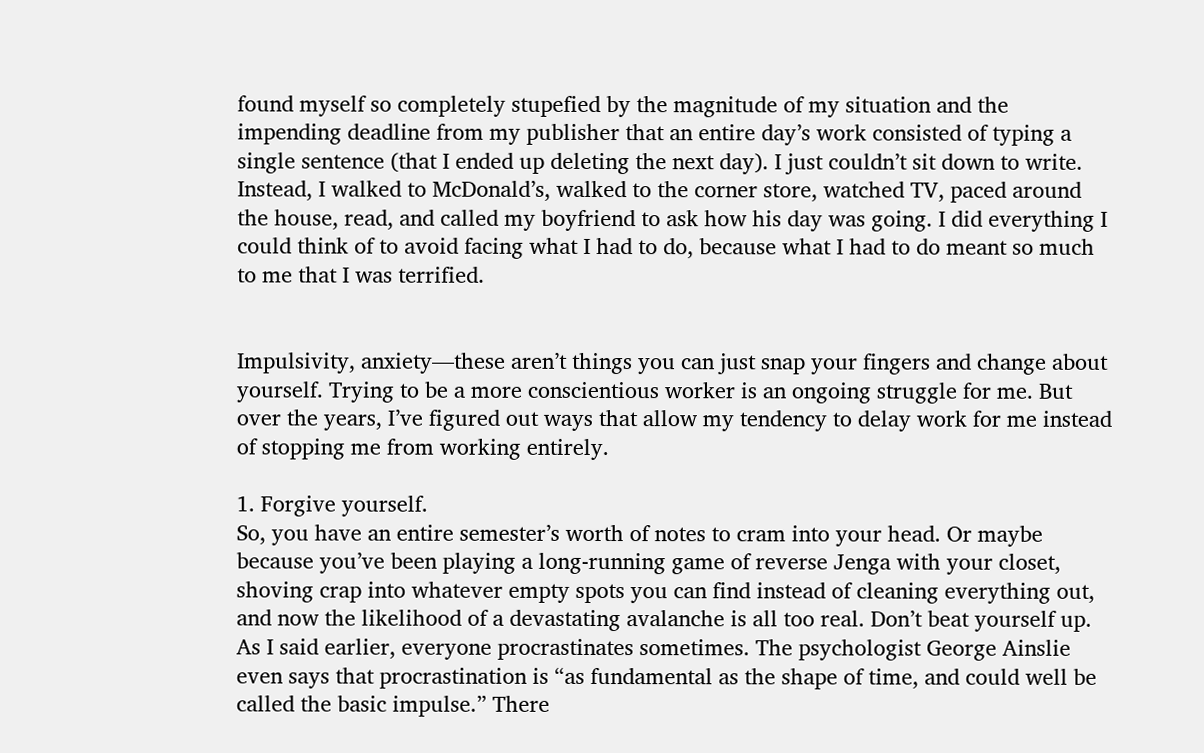found myself so completely stupefied by the magnitude of my situation and the impending deadline from my publisher that an entire day’s work consisted of typing a single sentence (that I ended up deleting the next day). I just couldn’t sit down to write. Instead, I walked to McDonald’s, walked to the corner store, watched TV, paced around the house, read, and called my boyfriend to ask how his day was going. I did everything I could think of to avoid facing what I had to do, because what I had to do meant so much to me that I was terrified.


Impulsivity, anxiety—these aren’t things you can just snap your fingers and change about yourself. Trying to be a more conscientious worker is an ongoing struggle for me. But over the years, I’ve figured out ways that allow my tendency to delay work for me instead of stopping me from working entirely.

1. Forgive yourself.
So, you have an entire semester’s worth of notes to cram into your head. Or maybe because you’ve been playing a long-running game of reverse Jenga with your closet, shoving crap into whatever empty spots you can find instead of cleaning everything out, and now the likelihood of a devastating avalanche is all too real. Don’t beat yourself up. As I said earlier, everyone procrastinates sometimes. The psychologist George Ainslie even says that procrastination is “as fundamental as the shape of time, and could well be called the basic impulse.” There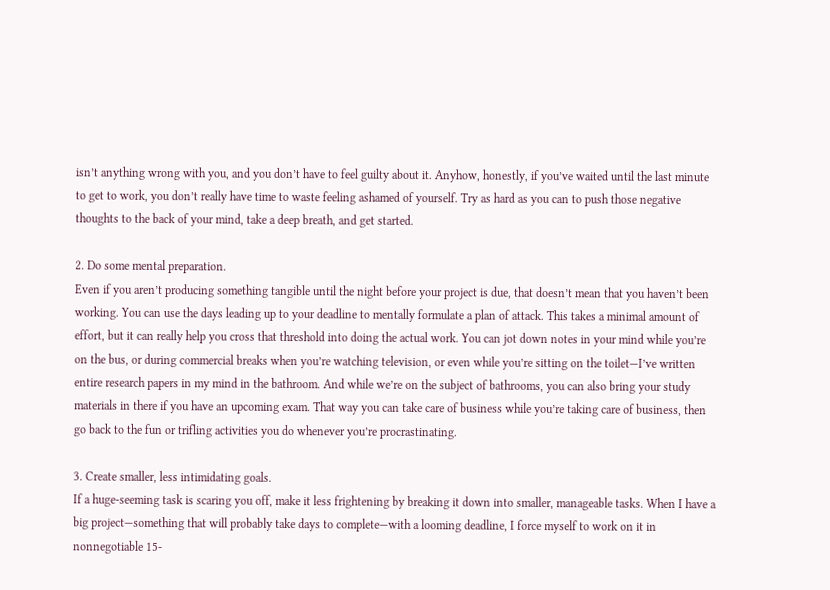isn’t anything wrong with you, and you don’t have to feel guilty about it. Anyhow, honestly, if you’ve waited until the last minute to get to work, you don’t really have time to waste feeling ashamed of yourself. Try as hard as you can to push those negative thoughts to the back of your mind, take a deep breath, and get started.

2. Do some mental preparation.
Even if you aren’t producing something tangible until the night before your project is due, that doesn’t mean that you haven’t been working. You can use the days leading up to your deadline to mentally formulate a plan of attack. This takes a minimal amount of effort, but it can really help you cross that threshold into doing the actual work. You can jot down notes in your mind while you’re on the bus, or during commercial breaks when you’re watching television, or even while you’re sitting on the toilet—I’ve written entire research papers in my mind in the bathroom. And while we’re on the subject of bathrooms, you can also bring your study materials in there if you have an upcoming exam. That way you can take care of business while you’re taking care of business, then go back to the fun or trifling activities you do whenever you’re procrastinating.

3. Create smaller, less intimidating goals.
If a huge-seeming task is scaring you off, make it less frightening by breaking it down into smaller, manageable tasks. When I have a big project—something that will probably take days to complete—with a looming deadline, I force myself to work on it in nonnegotiable 15-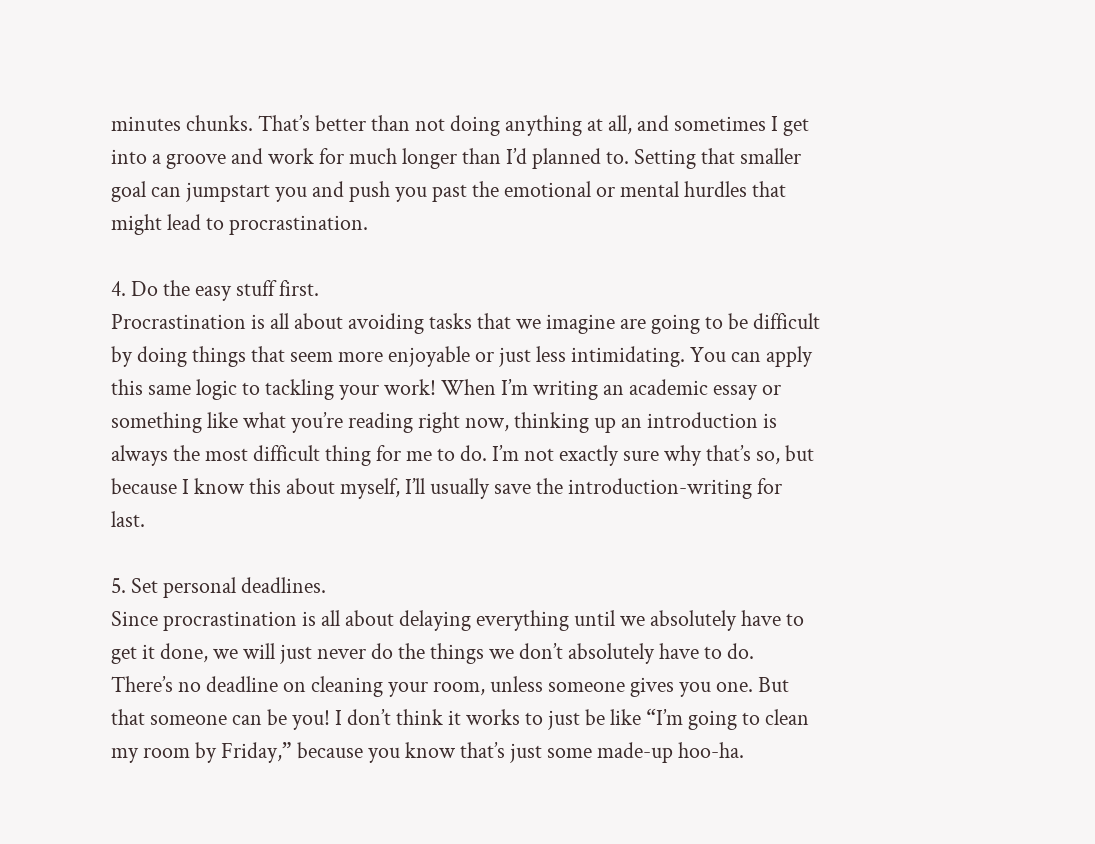minutes chunks. That’s better than not doing anything at all, and sometimes I get into a groove and work for much longer than I’d planned to. Setting that smaller goal can jumpstart you and push you past the emotional or mental hurdles that might lead to procrastination.

4. Do the easy stuff first.
Procrastination is all about avoiding tasks that we imagine are going to be difficult by doing things that seem more enjoyable or just less intimidating. You can apply this same logic to tackling your work! When I’m writing an academic essay or something like what you’re reading right now, thinking up an introduction is always the most difficult thing for me to do. I’m not exactly sure why that’s so, but because I know this about myself, I’ll usually save the introduction-writing for last.

5. Set personal deadlines.
Since procrastination is all about delaying everything until we absolutely have to get it done, we will just never do the things we don’t absolutely have to do. There’s no deadline on cleaning your room, unless someone gives you one. But that someone can be you! I don’t think it works to just be like “I’m going to clean my room by Friday,” because you know that’s just some made-up hoo-ha.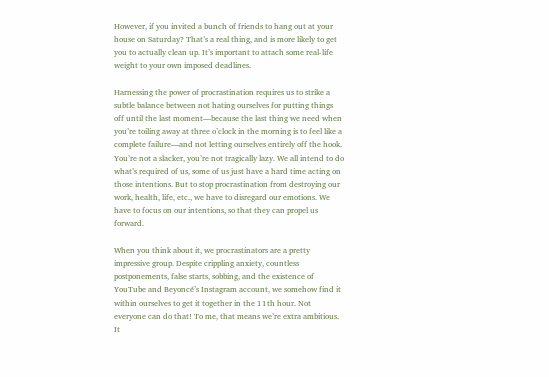However, if you invited a bunch of friends to hang out at your house on Saturday? That’s a real thing, and is more likely to get you to actually clean up. It’s important to attach some real-life weight to your own imposed deadlines.

Harnessing the power of procrastination requires us to strike a subtle balance between not hating ourselves for putting things off until the last moment—because the last thing we need when you’re toiling away at three o’clock in the morning is to feel like a complete failure—and not letting ourselves entirely off the hook. You’re not a slacker, you’re not tragically lazy. We all intend to do what’s required of us, some of us just have a hard time acting on those intentions. But to stop procrastination from destroying our work, health, life, etc., we have to disregard our emotions. We have to focus on our intentions, so that they can propel us forward.

When you think about it, we procrastinators are a pretty impressive group. Despite crippling anxiety, countless postponements, false starts, sobbing, and the existence of YouTube and Beyoncé’s Instagram account, we somehow find it within ourselves to get it together in the 11th hour. Not everyone can do that! To me, that means we’re extra ambitious. It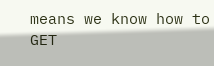means we know how to GET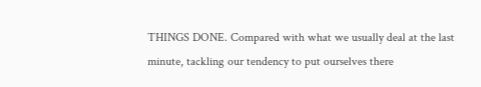THINGS DONE. Compared with what we usually deal at the last minute, tackling our tendency to put ourselves there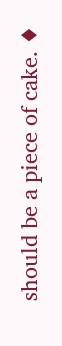should be a piece of cake. ♦